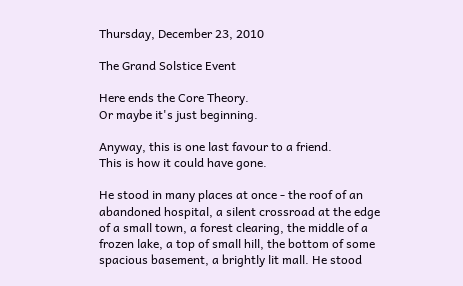Thursday, December 23, 2010

The Grand Solstice Event

Here ends the Core Theory.
Or maybe it's just beginning.

Anyway, this is one last favour to a friend.
This is how it could have gone.

He stood in many places at once - the roof of an abandoned hospital, a silent crossroad at the edge of a small town, a forest clearing, the middle of a frozen lake, a top of small hill, the bottom of some spacious basement, a brightly lit mall. He stood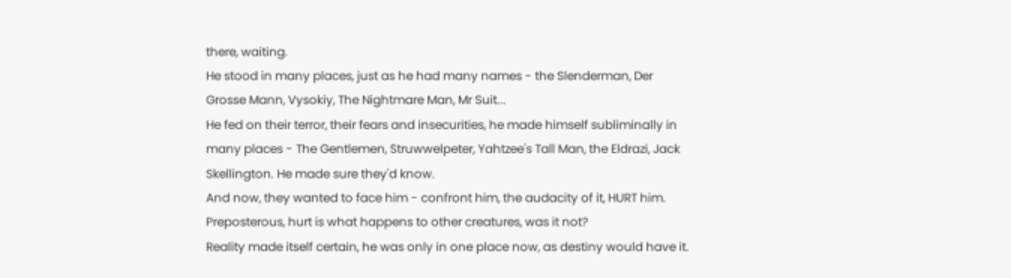there, waiting.
He stood in many places, just as he had many names - the Slenderman, Der Grosse Mann, Vysokiy, The Nightmare Man, Mr Suit...
He fed on their terror, their fears and insecurities, he made himself subliminally in many places - The Gentlemen, Struwwelpeter, Yahtzee's Tall Man, the Eldrazi, Jack Skellington. He made sure they'd know.
And now, they wanted to face him - confront him, the audacity of it, HURT him. Preposterous, hurt is what happens to other creatures, was it not?
Reality made itself certain, he was only in one place now, as destiny would have it.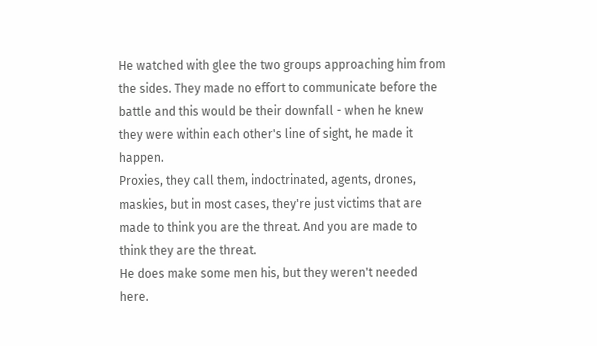He watched with glee the two groups approaching him from the sides. They made no effort to communicate before the battle and this would be their downfall - when he knew they were within each other's line of sight, he made it happen.
Proxies, they call them, indoctrinated, agents, drones, maskies, but in most cases, they're just victims that are made to think you are the threat. And you are made to think they are the threat.
He does make some men his, but they weren't needed here.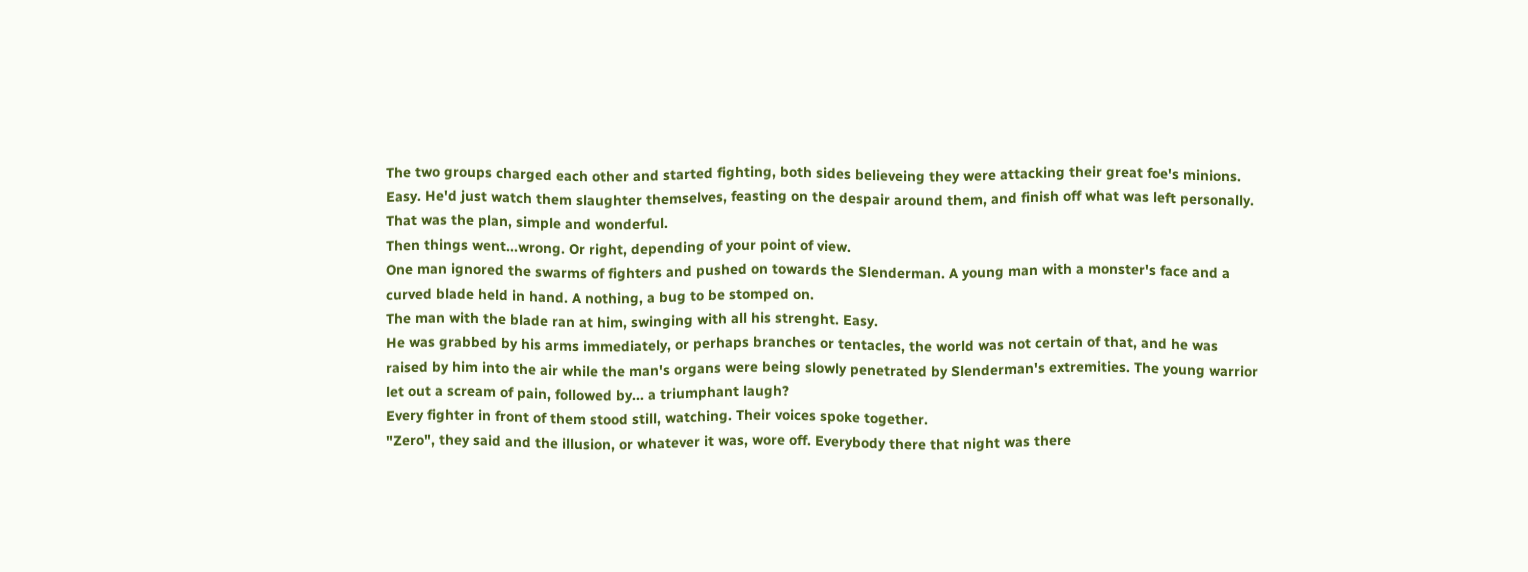The two groups charged each other and started fighting, both sides believeing they were attacking their great foe's minions. Easy. He'd just watch them slaughter themselves, feasting on the despair around them, and finish off what was left personally. That was the plan, simple and wonderful.
Then things went...wrong. Or right, depending of your point of view.
One man ignored the swarms of fighters and pushed on towards the Slenderman. A young man with a monster's face and a curved blade held in hand. A nothing, a bug to be stomped on.
The man with the blade ran at him, swinging with all his strenght. Easy.
He was grabbed by his arms immediately, or perhaps branches or tentacles, the world was not certain of that, and he was raised by him into the air while the man's organs were being slowly penetrated by Slenderman's extremities. The young warrior let out a scream of pain, followed by... a triumphant laugh?
Every fighter in front of them stood still, watching. Their voices spoke together.
"Zero", they said and the illusion, or whatever it was, wore off. Everybody there that night was there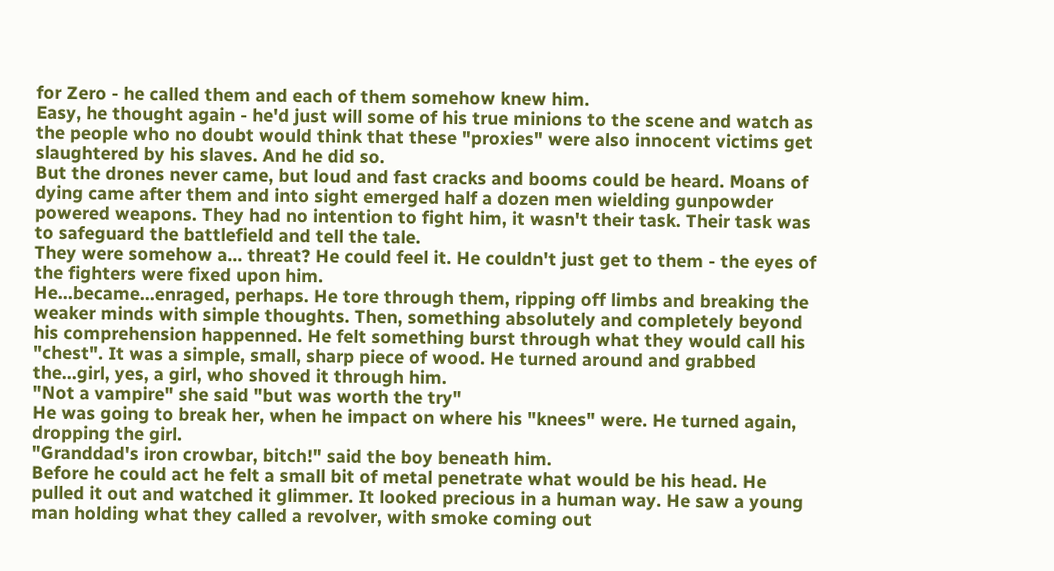for Zero - he called them and each of them somehow knew him.
Easy, he thought again - he'd just will some of his true minions to the scene and watch as the people who no doubt would think that these "proxies" were also innocent victims get slaughtered by his slaves. And he did so.
But the drones never came, but loud and fast cracks and booms could be heard. Moans of dying came after them and into sight emerged half a dozen men wielding gunpowder powered weapons. They had no intention to fight him, it wasn't their task. Their task was to safeguard the battlefield and tell the tale.
They were somehow a... threat? He could feel it. He couldn't just get to them - the eyes of the fighters were fixed upon him.
He...became...enraged, perhaps. He tore through them, ripping off limbs and breaking the weaker minds with simple thoughts. Then, something absolutely and completely beyond his comprehension happenned. He felt something burst through what they would call his "chest". It was a simple, small, sharp piece of wood. He turned around and grabbed the...girl, yes, a girl, who shoved it through him.
"Not a vampire" she said "but was worth the try"
He was going to break her, when he impact on where his "knees" were. He turned again, dropping the girl.
"Granddad's iron crowbar, bitch!" said the boy beneath him.
Before he could act he felt a small bit of metal penetrate what would be his head. He pulled it out and watched it glimmer. It looked precious in a human way. He saw a young man holding what they called a revolver, with smoke coming out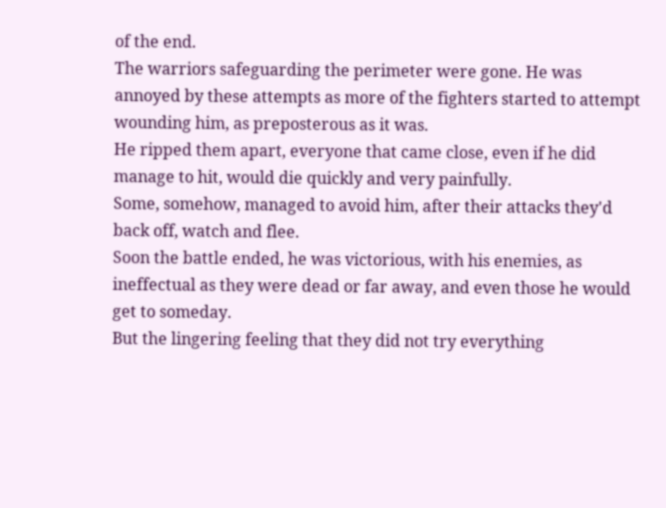of the end.
The warriors safeguarding the perimeter were gone. He was annoyed by these attempts as more of the fighters started to attempt wounding him, as preposterous as it was.
He ripped them apart, everyone that came close, even if he did manage to hit, would die quickly and very painfully.
Some, somehow, managed to avoid him, after their attacks they'd back off, watch and flee.
Soon the battle ended, he was victorious, with his enemies, as ineffectual as they were dead or far away, and even those he would get to someday.
But the lingering feeling that they did not try everything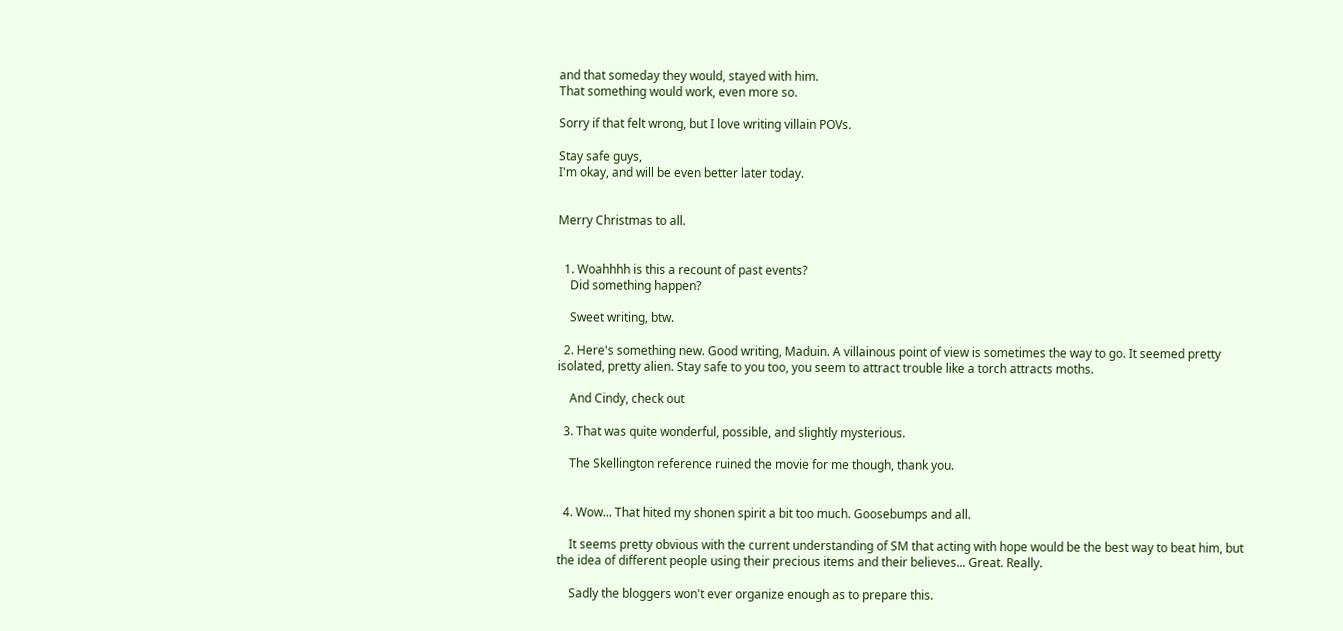and that someday they would, stayed with him.
That something would work, even more so.

Sorry if that felt wrong, but I love writing villain POVs.

Stay safe guys,
I'm okay, and will be even better later today.


Merry Christmas to all.


  1. Woahhhh is this a recount of past events?
    Did something happen?

    Sweet writing, btw.

  2. Here's something new. Good writing, Maduin. A villainous point of view is sometimes the way to go. It seemed pretty isolated, pretty alien. Stay safe to you too, you seem to attract trouble like a torch attracts moths.

    And Cindy, check out

  3. That was quite wonderful, possible, and slightly mysterious.

    The Skellington reference ruined the movie for me though, thank you.


  4. Wow... That hited my shonen spirit a bit too much. Goosebumps and all.

    It seems pretty obvious with the current understanding of SM that acting with hope would be the best way to beat him, but the idea of different people using their precious items and their believes... Great. Really.

    Sadly the bloggers won't ever organize enough as to prepare this.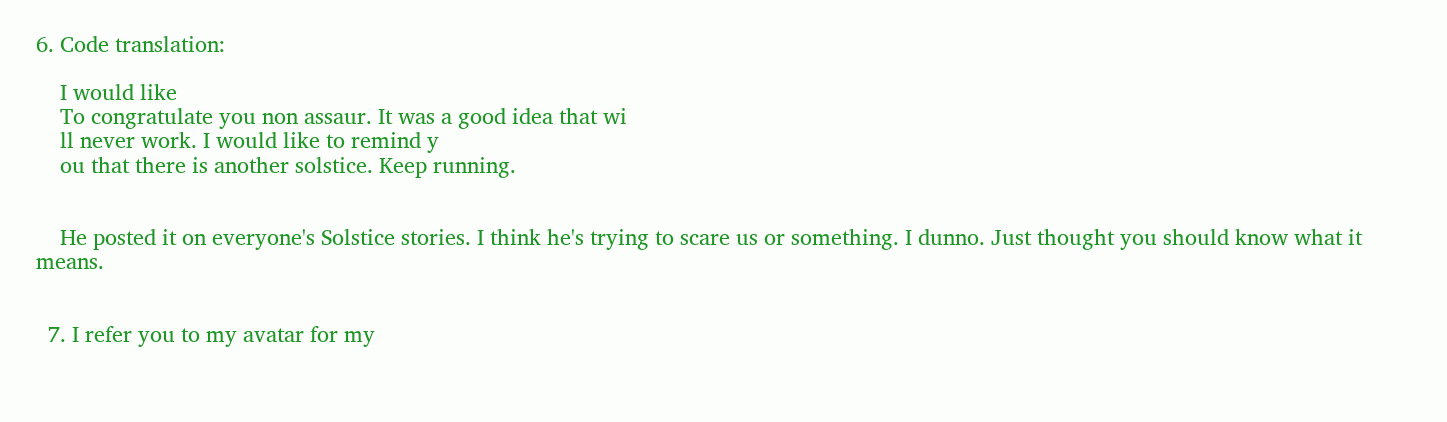6. Code translation:

    I would like
    To congratulate you non assaur. It was a good idea that wi
    ll never work. I would like to remind y
    ou that there is another solstice. Keep running.


    He posted it on everyone's Solstice stories. I think he's trying to scare us or something. I dunno. Just thought you should know what it means.


  7. I refer you to my avatar for my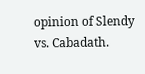opinion of Slendy vs. Cabadath.